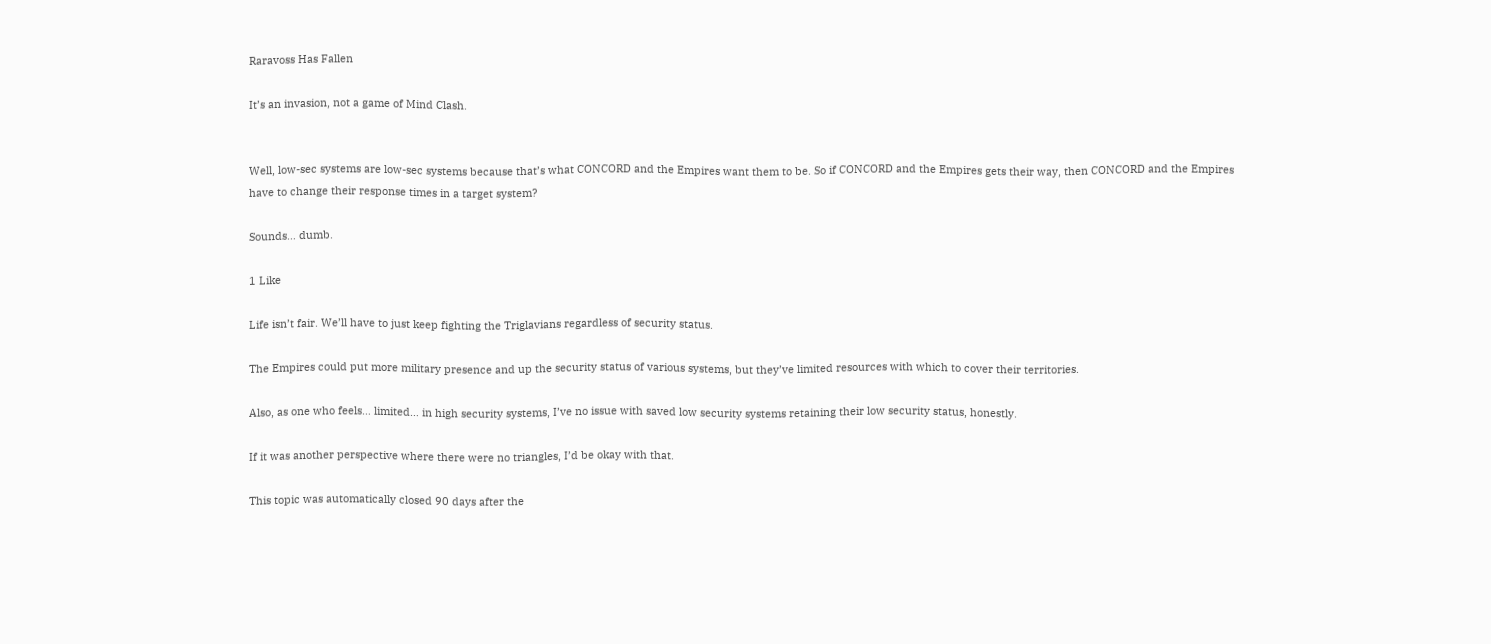Raravoss Has Fallen

It’s an invasion, not a game of Mind Clash.


Well, low-sec systems are low-sec systems because that’s what CONCORD and the Empires want them to be. So if CONCORD and the Empires gets their way, then CONCORD and the Empires have to change their response times in a target system?

Sounds… dumb.

1 Like

Life isn’t fair. We’ll have to just keep fighting the Triglavians regardless of security status.

The Empires could put more military presence and up the security status of various systems, but they’ve limited resources with which to cover their territories.

Also, as one who feels… limited… in high security systems, I’ve no issue with saved low security systems retaining their low security status, honestly.

If it was another perspective where there were no triangles, I’d be okay with that.

This topic was automatically closed 90 days after the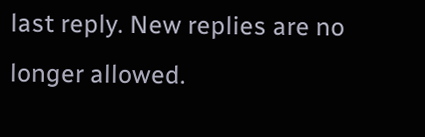last reply. New replies are no longer allowed.